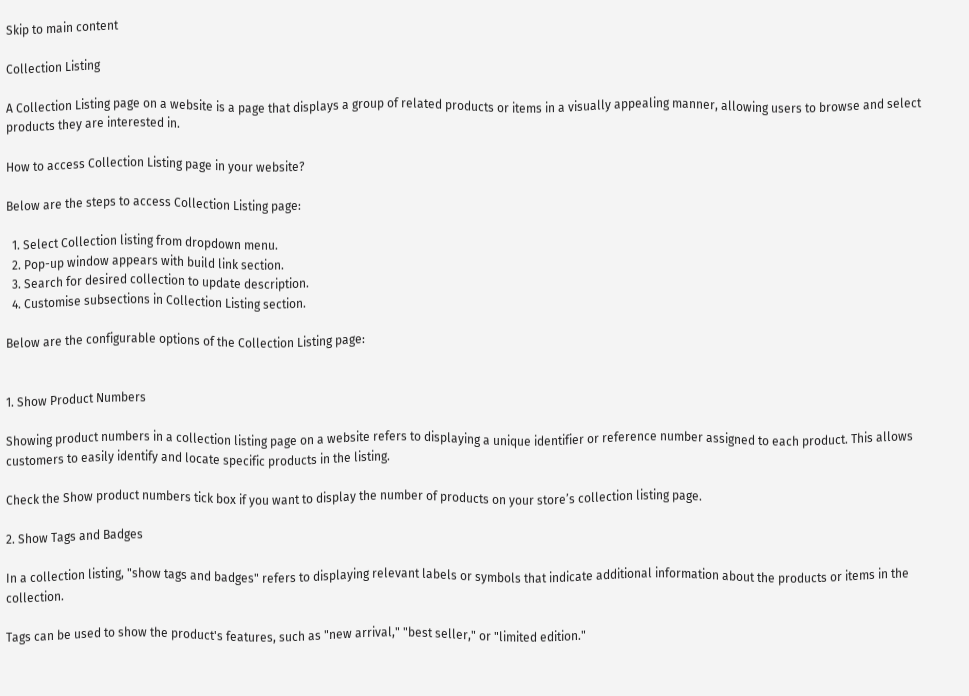Skip to main content

Collection Listing

A Collection Listing page on a website is a page that displays a group of related products or items in a visually appealing manner, allowing users to browse and select products they are interested in.

How to access Collection Listing page in your website?

Below are the steps to access Collection Listing page:

  1. Select Collection listing from dropdown menu.
  2. Pop-up window appears with build link section.
  3. Search for desired collection to update description.
  4. Customise subsections in Collection Listing section.

Below are the configurable options of the Collection Listing page:


1. Show Product Numbers

Showing product numbers in a collection listing page on a website refers to displaying a unique identifier or reference number assigned to each product. This allows customers to easily identify and locate specific products in the listing.

Check the Show product numbers tick box if you want to display the number of products on your store’s collection listing page.

2. Show Tags and Badges

In a collection listing, "show tags and badges" refers to displaying relevant labels or symbols that indicate additional information about the products or items in the collection.

Tags can be used to show the product's features, such as "new arrival," "best seller," or "limited edition."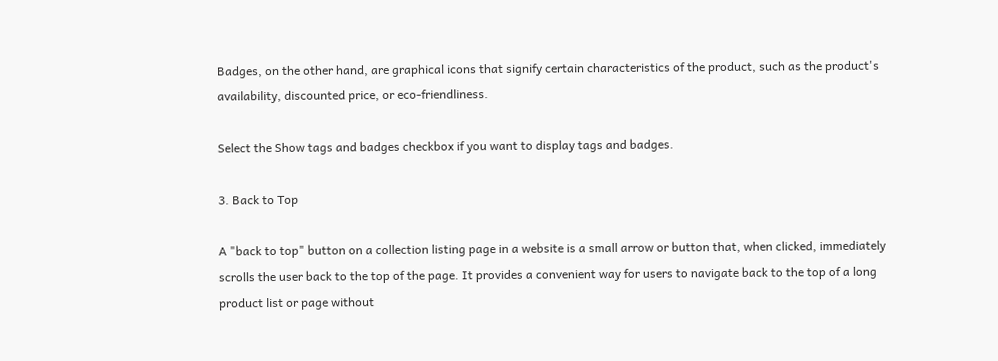Badges, on the other hand, are graphical icons that signify certain characteristics of the product, such as the product's availability, discounted price, or eco-friendliness.

Select the Show tags and badges checkbox if you want to display tags and badges.

3. Back to Top

A "back to top" button on a collection listing page in a website is a small arrow or button that, when clicked, immediately scrolls the user back to the top of the page. It provides a convenient way for users to navigate back to the top of a long product list or page without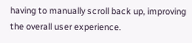having to manually scroll back up, improving the overall user experience.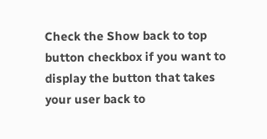Check the Show back to top button checkbox if you want to display the button that takes your user back to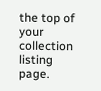the top of your collection listing page.